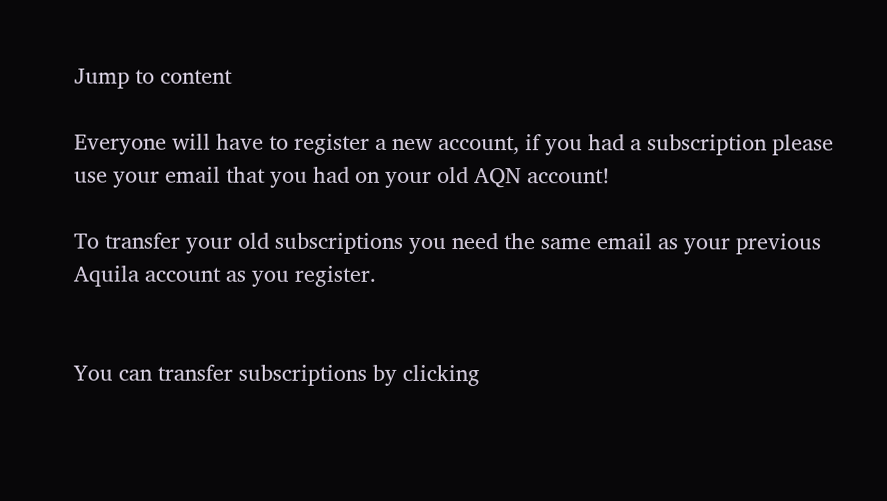Jump to content

Everyone will have to register a new account, if you had a subscription please use your email that you had on your old AQN account!

To transfer your old subscriptions you need the same email as your previous Aquila account as you register.


You can transfer subscriptions by clicking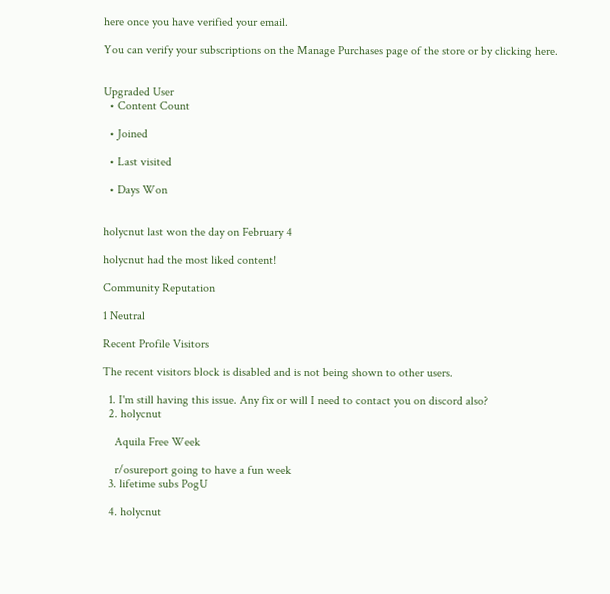here once you have verified your email.

You can verify your subscriptions on the Manage Purchases page of the store or by clicking here.


Upgraded User
  • Content Count

  • Joined

  • Last visited

  • Days Won


holycnut last won the day on February 4

holycnut had the most liked content!

Community Reputation

1 Neutral

Recent Profile Visitors

The recent visitors block is disabled and is not being shown to other users.

  1. I'm still having this issue. Any fix or will I need to contact you on discord also?
  2. holycnut

    Aquila Free Week

    r/osureport going to have a fun week
  3. lifetime subs PogU

  4. holycnut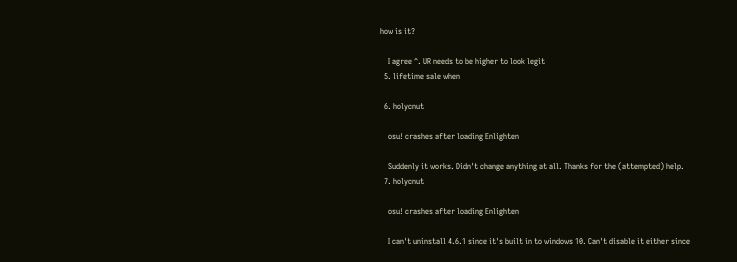how is it?

    I agree ^. UR needs to be higher to look legit
  5. lifetime sale when

  6. holycnut

    osu! crashes after loading Enlighten

    Suddenly it works. Didn't change anything at all. Thanks for the (attempted) help.
  7. holycnut

    osu! crashes after loading Enlighten

    I can't uninstall 4.6.1 since it's built in to windows 10. Can't disable it either since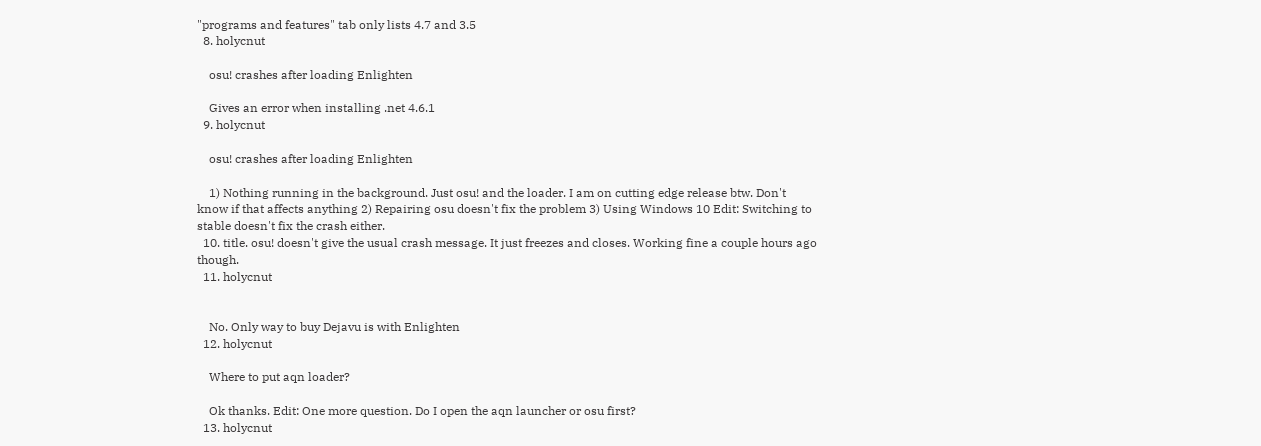"programs and features" tab only lists 4.7 and 3.5
  8. holycnut

    osu! crashes after loading Enlighten

    Gives an error when installing .net 4.6.1
  9. holycnut

    osu! crashes after loading Enlighten

    1) Nothing running in the background. Just osu! and the loader. I am on cutting edge release btw. Don't know if that affects anything 2) Repairing osu doesn't fix the problem 3) Using Windows 10 Edit: Switching to stable doesn't fix the crash either.
  10. title. osu! doesn't give the usual crash message. It just freezes and closes. Working fine a couple hours ago though.
  11. holycnut


    No. Only way to buy Dejavu is with Enlighten
  12. holycnut

    Where to put aqn loader?

    Ok thanks. Edit: One more question. Do I open the aqn launcher or osu first?
  13. holycnut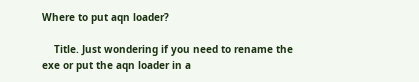Where to put aqn loader?

    Title. Just wondering if you need to rename the exe or put the aqn loader in a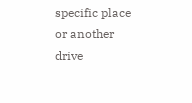specific place or another drive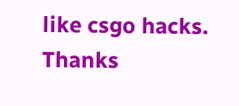like csgo hacks. Thanks